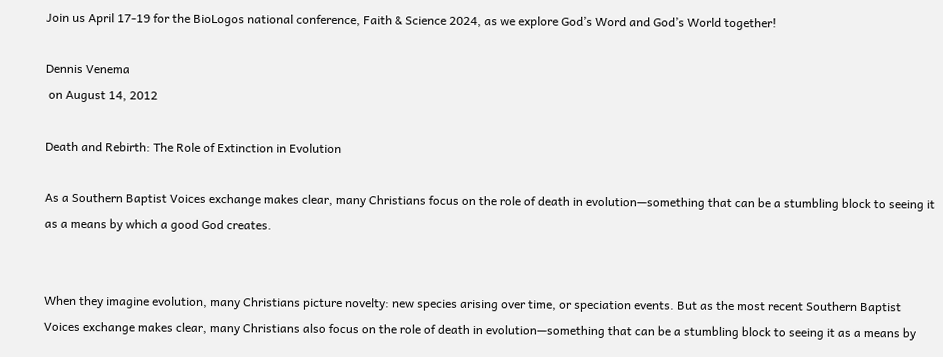Join us April 17-19 for the BioLogos national conference, Faith & Science 2024, as we explore God’s Word and God’s World together!

Dennis Venema
 on August 14, 2012

Death and Rebirth: The Role of Extinction in Evolution

As a Southern Baptist Voices exchange makes clear, many Christians focus on the role of death in evolution—something that can be a stumbling block to seeing it as a means by which a good God creates.


When they imagine evolution, many Christians picture novelty: new species arising over time, or speciation events. But as the most recent Southern Baptist Voices exchange makes clear, many Christians also focus on the role of death in evolution—something that can be a stumbling block to seeing it as a means by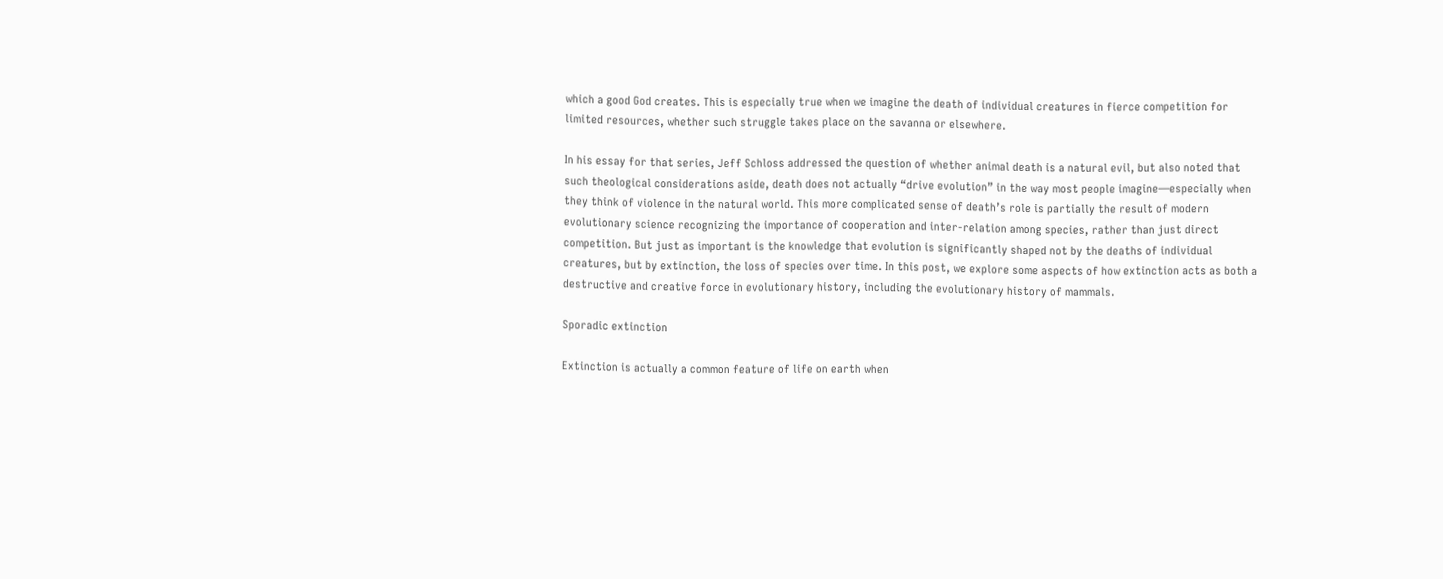which a good God creates. This is especially true when we imagine the death of individual creatures in fierce competition for limited resources, whether such struggle takes place on the savanna or elsewhere.

In his essay for that series, Jeff Schloss addressed the question of whether animal death is a natural evil, but also noted that such theological considerations aside, death does not actually “drive evolution” in the way most people imagine—especially when they think of violence in the natural world. This more complicated sense of death’s role is partially the result of modern evolutionary science recognizing the importance of cooperation and inter-relation among species, rather than just direct competition. But just as important is the knowledge that evolution is significantly shaped not by the deaths of individual creatures, but by extinction, the loss of species over time. In this post, we explore some aspects of how extinction acts as both a destructive and creative force in evolutionary history, including the evolutionary history of mammals.

Sporadic extinction

Extinction is actually a common feature of life on earth when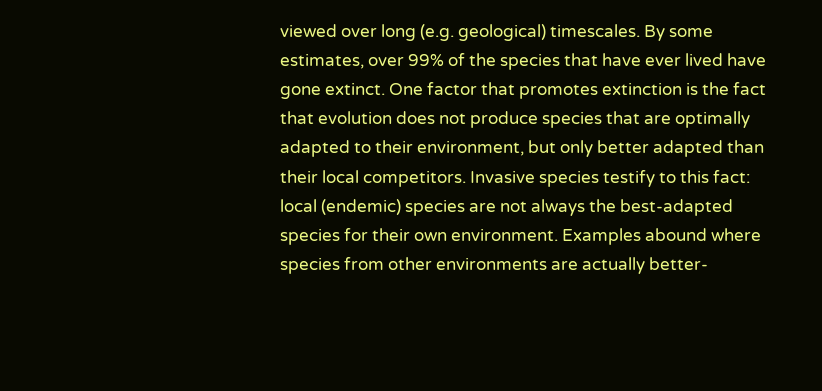viewed over long (e.g. geological) timescales. By some estimates, over 99% of the species that have ever lived have gone extinct. One factor that promotes extinction is the fact that evolution does not produce species that are optimally adapted to their environment, but only better adapted than their local competitors. Invasive species testify to this fact: local (endemic) species are not always the best-adapted species for their own environment. Examples abound where species from other environments are actually better-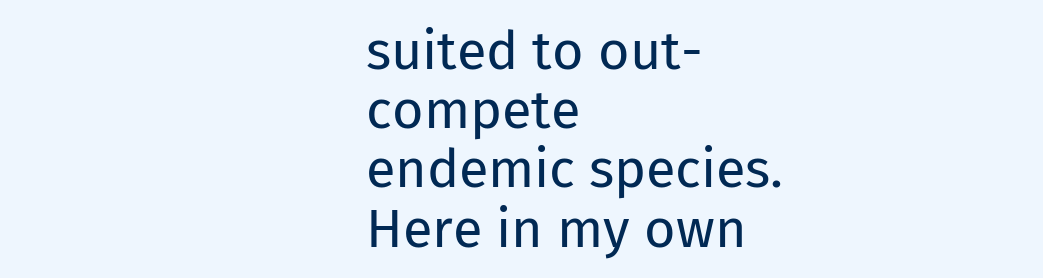suited to out-compete endemic species. Here in my own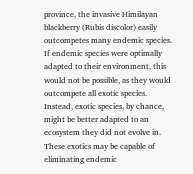province, the invasive Himilayan blackberry (Rubis discolor) easily outcompetes many endemic species. If endemic species were optimally adapted to their environment, this would not be possible, as they would outcompete all exotic species. Instead, exotic species, by chance, might be better adapted to an ecosystem they did not evolve in. These exotics may be capable of eliminating endemic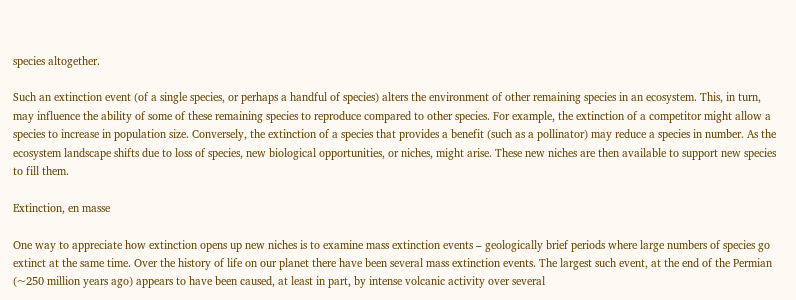species altogether.

Such an extinction event (of a single species, or perhaps a handful of species) alters the environment of other remaining species in an ecosystem. This, in turn, may influence the ability of some of these remaining species to reproduce compared to other species. For example, the extinction of a competitor might allow a species to increase in population size. Conversely, the extinction of a species that provides a benefit (such as a pollinator) may reduce a species in number. As the ecosystem landscape shifts due to loss of species, new biological opportunities, or niches, might arise. These new niches are then available to support new species to fill them.

Extinction, en masse

One way to appreciate how extinction opens up new niches is to examine mass extinction events – geologically brief periods where large numbers of species go extinct at the same time. Over the history of life on our planet there have been several mass extinction events. The largest such event, at the end of the Permian (~250 million years ago) appears to have been caused, at least in part, by intense volcanic activity over several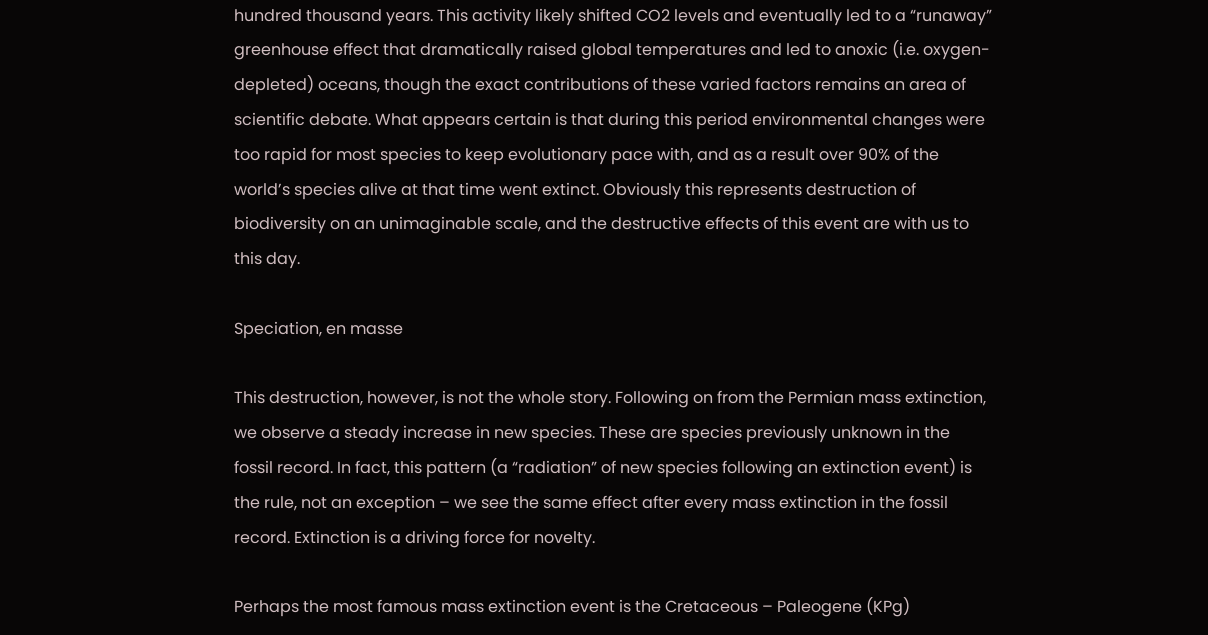hundred thousand years. This activity likely shifted CO2 levels and eventually led to a “runaway” greenhouse effect that dramatically raised global temperatures and led to anoxic (i.e. oxygen-depleted) oceans, though the exact contributions of these varied factors remains an area of scientific debate. What appears certain is that during this period environmental changes were too rapid for most species to keep evolutionary pace with, and as a result over 90% of the world’s species alive at that time went extinct. Obviously this represents destruction of biodiversity on an unimaginable scale, and the destructive effects of this event are with us to this day.

Speciation, en masse

This destruction, however, is not the whole story. Following on from the Permian mass extinction, we observe a steady increase in new species. These are species previously unknown in the fossil record. In fact, this pattern (a “radiation” of new species following an extinction event) is the rule, not an exception – we see the same effect after every mass extinction in the fossil record. Extinction is a driving force for novelty.

Perhaps the most famous mass extinction event is the Cretaceous – Paleogene (KPg)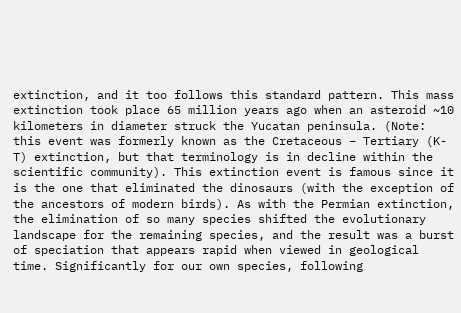extinction, and it too follows this standard pattern. This mass extinction took place 65 million years ago when an asteroid ~10 kilometers in diameter struck the Yucatan peninsula. (Note: this event was formerly known as the Cretaceous – Tertiary (K-T) extinction, but that terminology is in decline within the scientific community). This extinction event is famous since it is the one that eliminated the dinosaurs (with the exception of the ancestors of modern birds). As with the Permian extinction, the elimination of so many species shifted the evolutionary landscape for the remaining species, and the result was a burst of speciation that appears rapid when viewed in geological time. Significantly for our own species, following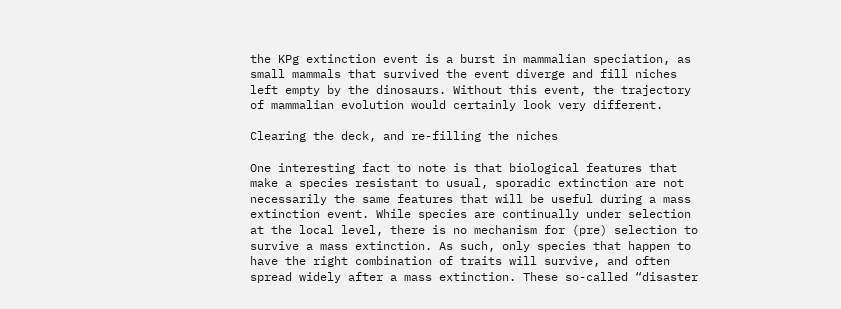the KPg extinction event is a burst in mammalian speciation, as small mammals that survived the event diverge and fill niches left empty by the dinosaurs. Without this event, the trajectory of mammalian evolution would certainly look very different.

Clearing the deck, and re-filling the niches

One interesting fact to note is that biological features that make a species resistant to usual, sporadic extinction are not necessarily the same features that will be useful during a mass extinction event. While species are continually under selection at the local level, there is no mechanism for (pre) selection to survive a mass extinction. As such, only species that happen to have the right combination of traits will survive, and often spread widely after a mass extinction. These so-called “disaster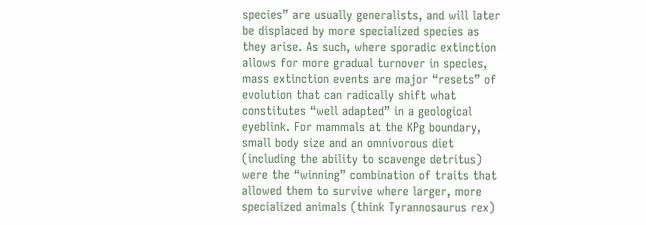species” are usually generalists, and will later be displaced by more specialized species as they arise. As such, where sporadic extinction allows for more gradual turnover in species, mass extinction events are major “resets” of evolution that can radically shift what constitutes “well adapted” in a geological eyeblink. For mammals at the KPg boundary, small body size and an omnivorous diet (including the ability to scavenge detritus) were the “winning” combination of traits that allowed them to survive where larger, more specialized animals (think Tyrannosaurus rex)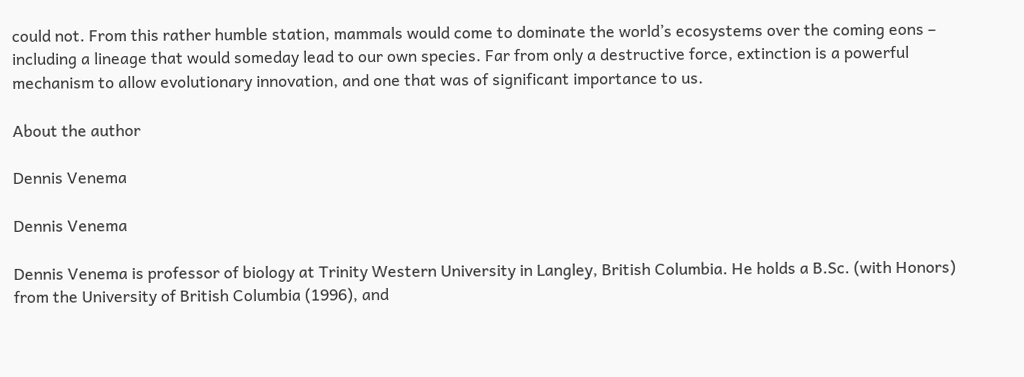could not. From this rather humble station, mammals would come to dominate the world’s ecosystems over the coming eons – including a lineage that would someday lead to our own species. Far from only a destructive force, extinction is a powerful mechanism to allow evolutionary innovation, and one that was of significant importance to us.

About the author

Dennis Venema

Dennis Venema

Dennis Venema is professor of biology at Trinity Western University in Langley, British Columbia. He holds a B.Sc. (with Honors) from the University of British Columbia (1996), and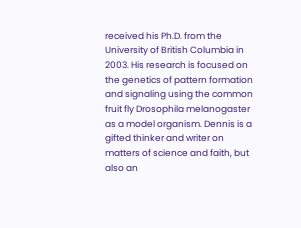received his Ph.D. from the University of British Columbia in 2003. His research is focused on the genetics of pattern formation and signaling using the common fruit fly Drosophila melanogaster as a model organism. Dennis is a gifted thinker and writer on matters of science and faith, but also an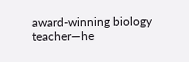award-winning biology teacher—he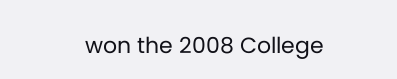won the 2008 College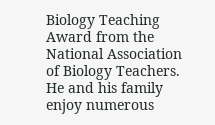Biology Teaching Award from the National Association of Biology Teachers. He and his family enjoy numerous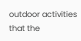outdoor activities that the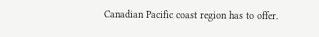Canadian Pacific coast region has to offer.